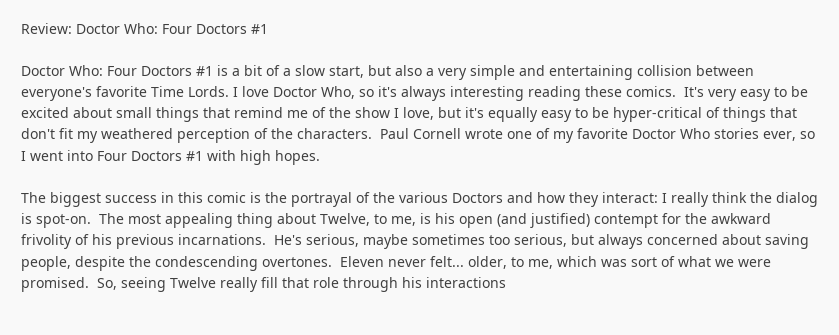Review: Doctor Who: Four Doctors #1

Doctor Who: Four Doctors #1 is a bit of a slow start, but also a very simple and entertaining collision between everyone's favorite Time Lords. I love Doctor Who, so it's always interesting reading these comics.  It's very easy to be excited about small things that remind me of the show I love, but it's equally easy to be hyper-critical of things that don't fit my weathered perception of the characters.  Paul Cornell wrote one of my favorite Doctor Who stories ever, so I went into Four Doctors #1 with high hopes.

The biggest success in this comic is the portrayal of the various Doctors and how they interact: I really think the dialog is spot-on.  The most appealing thing about Twelve, to me, is his open (and justified) contempt for the awkward frivolity of his previous incarnations.  He's serious, maybe sometimes too serious, but always concerned about saving people, despite the condescending overtones.  Eleven never felt... older, to me, which was sort of what we were promised.  So, seeing Twelve really fill that role through his interactions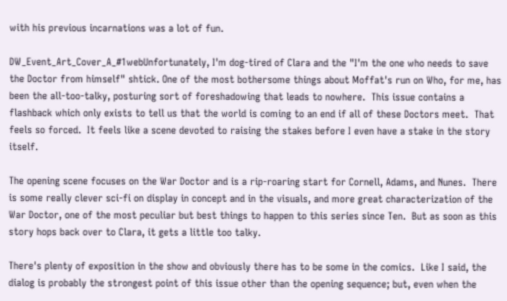with his previous incarnations was a lot of fun.

DW_Event_Art_Cover_A_#1webUnfortunately, I'm dog-tired of Clara and the "I'm the one who needs to save the Doctor from himself" shtick. One of the most bothersome things about Moffat's run on Who, for me, has been the all-too-talky, posturing sort of foreshadowing that leads to nowhere.  This issue contains a flashback which only exists to tell us that the world is coming to an end if all of these Doctors meet.  That feels so forced.  It feels like a scene devoted to raising the stakes before I even have a stake in the story itself.

The opening scene focuses on the War Doctor and is a rip-roaring start for Cornell, Adams, and Nunes.  There is some really clever sci-fi on display in concept and in the visuals, and more great characterization of the War Doctor, one of the most peculiar but best things to happen to this series since Ten.  But as soon as this story hops back over to Clara, it gets a little too talky.

There's plenty of exposition in the show and obviously there has to be some in the comics.  Like I said, the dialog is probably the strongest point of this issue other than the opening sequence; but, even when the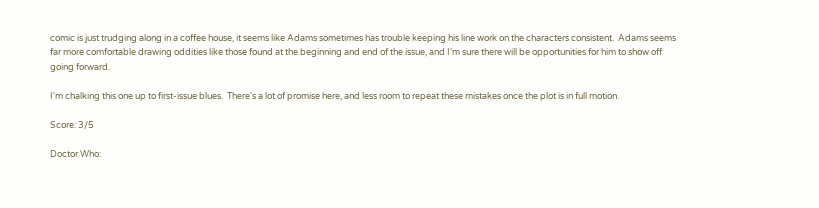comic is just trudging along in a coffee house, it seems like Adams sometimes has trouble keeping his line work on the characters consistent.  Adams seems far more comfortable drawing oddities like those found at the beginning and end of the issue, and I'm sure there will be opportunities for him to show off going forward.

I'm chalking this one up to first-issue blues.  There's a lot of promise here, and less room to repeat these mistakes once the plot is in full motion.

Score: 3/5

Doctor Who: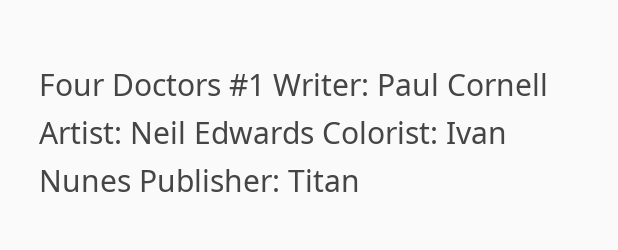Four Doctors #1 Writer: Paul Cornell Artist: Neil Edwards Colorist: Ivan Nunes Publisher: Titan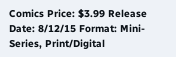Comics Price: $3.99 Release Date: 8/12/15 Format: Mini-Series, Print/Digital